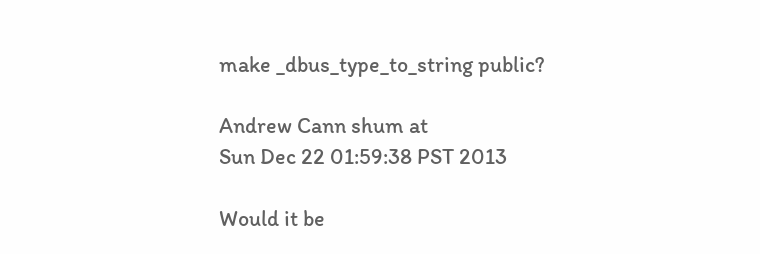make _dbus_type_to_string public?

Andrew Cann shum at
Sun Dec 22 01:59:38 PST 2013

Would it be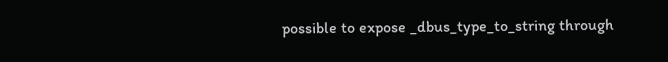possible to expose _dbus_type_to_string through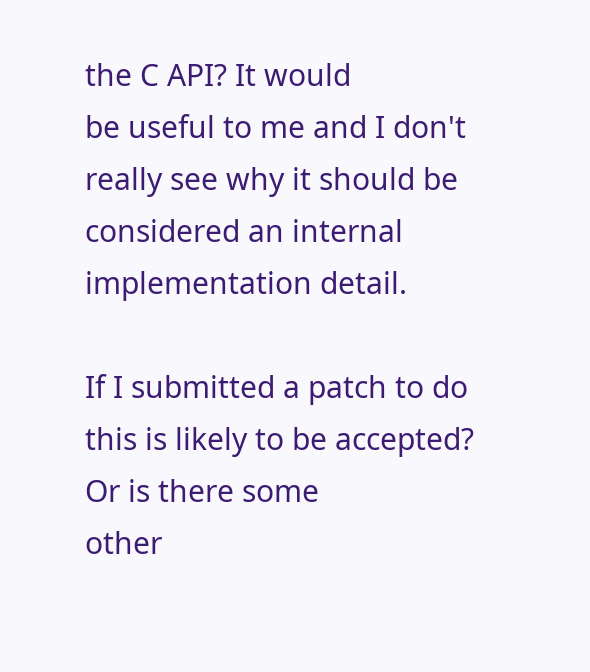the C API? It would
be useful to me and I don't really see why it should be considered an internal
implementation detail.

If I submitted a patch to do this is likely to be accepted? Or is there some
other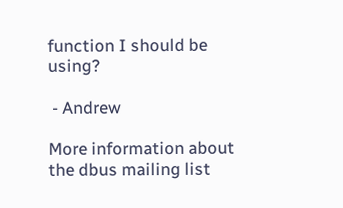function I should be using?

 - Andrew

More information about the dbus mailing list